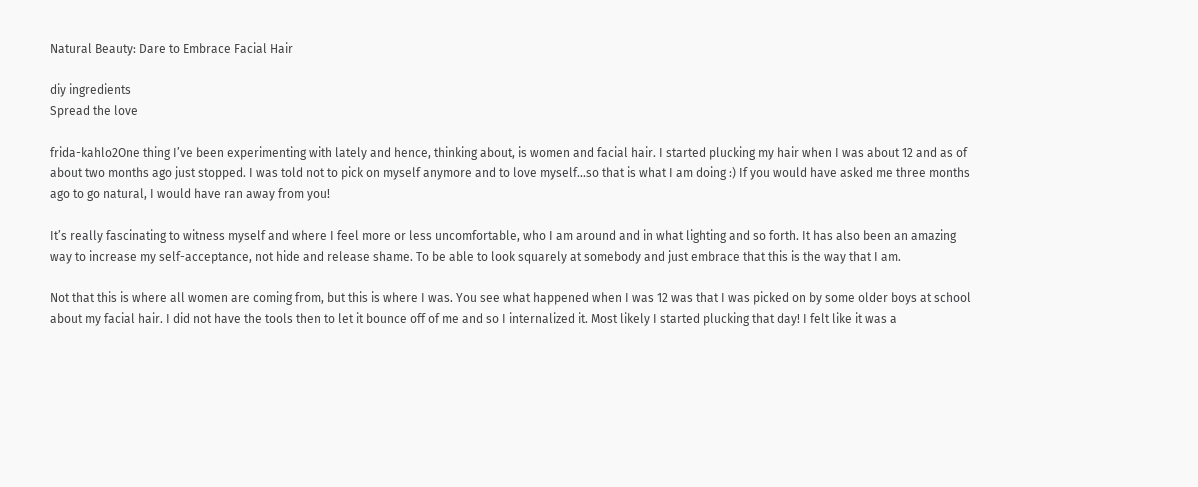Natural Beauty: Dare to Embrace Facial Hair

diy ingredients
Spread the love

frida-kahlo2One thing I’ve been experimenting with lately and hence, thinking about, is women and facial hair. I started plucking my hair when I was about 12 and as of about two months ago just stopped. I was told not to pick on myself anymore and to love myself…so that is what I am doing :) If you would have asked me three months ago to go natural, I would have ran away from you!

It’s really fascinating to witness myself and where I feel more or less uncomfortable, who I am around and in what lighting and so forth. It has also been an amazing way to increase my self-acceptance, not hide and release shame. To be able to look squarely at somebody and just embrace that this is the way that I am.

Not that this is where all women are coming from, but this is where I was. You see what happened when I was 12 was that I was picked on by some older boys at school about my facial hair. I did not have the tools then to let it bounce off of me and so I internalized it. Most likely I started plucking that day! I felt like it was a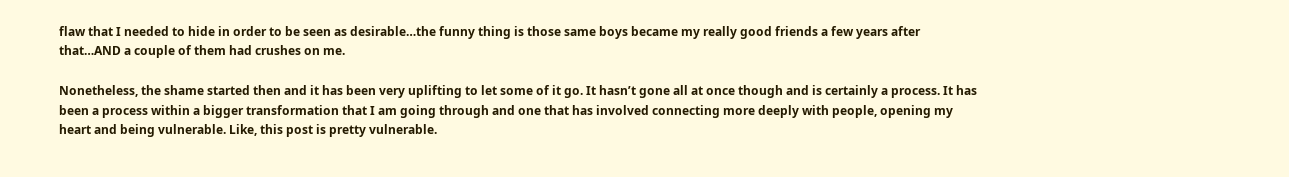flaw that I needed to hide in order to be seen as desirable…the funny thing is those same boys became my really good friends a few years after that…AND a couple of them had crushes on me.

Nonetheless, the shame started then and it has been very uplifting to let some of it go. It hasn’t gone all at once though and is certainly a process. It has been a process within a bigger transformation that I am going through and one that has involved connecting more deeply with people, opening my heart and being vulnerable. Like, this post is pretty vulnerable.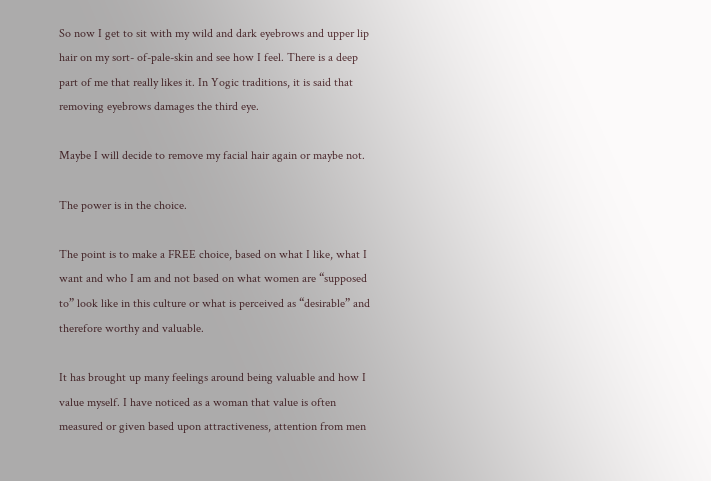So now I get to sit with my wild and dark eyebrows and upper lip hair on my sort- of-pale-skin and see how I feel. There is a deep part of me that really likes it. In Yogic traditions, it is said that removing eyebrows damages the third eye.

Maybe I will decide to remove my facial hair again or maybe not.

The power is in the choice.

The point is to make a FREE choice, based on what I like, what I want and who I am and not based on what women are “supposed to” look like in this culture or what is perceived as “desirable” and therefore worthy and valuable.

It has brought up many feelings around being valuable and how I value myself. I have noticed as a woman that value is often measured or given based upon attractiveness, attention from men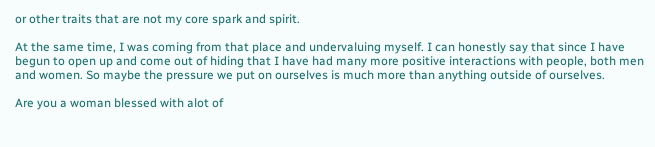or other traits that are not my core spark and spirit.

At the same time, I was coming from that place and undervaluing myself. I can honestly say that since I have begun to open up and come out of hiding that I have had many more positive interactions with people, both men and women. So maybe the pressure we put on ourselves is much more than anything outside of ourselves.

Are you a woman blessed with alot of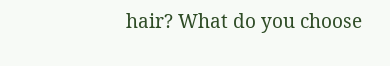hair? What do you choose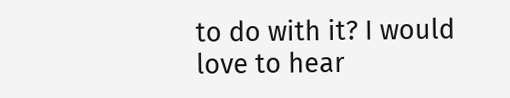to do with it? I would love to hear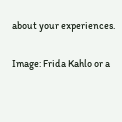about your experiences.

Image: Frida Kahlo or a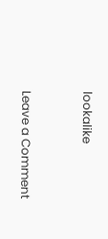lookalike


Leave a Comment